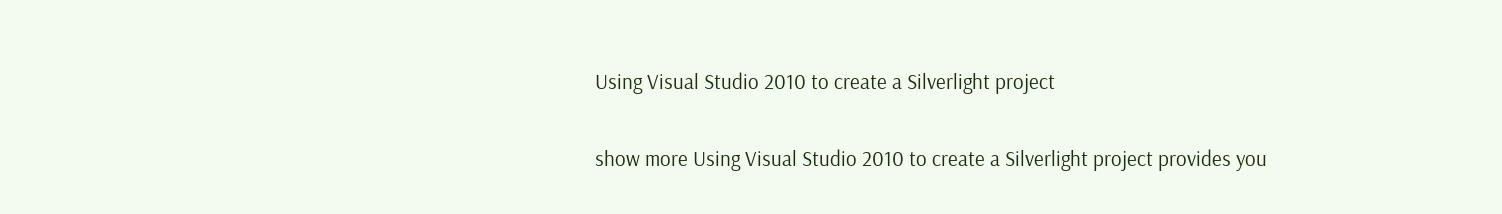Using Visual Studio 2010 to create a Silverlight project

show more Using Visual Studio 2010 to create a Silverlight project provides you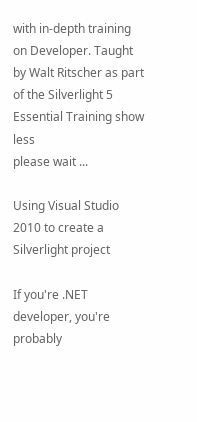with in-depth training on Developer. Taught by Walt Ritscher as part of the Silverlight 5 Essential Training show less
please wait ...

Using Visual Studio 2010 to create a Silverlight project

If you're .NET developer, you're probably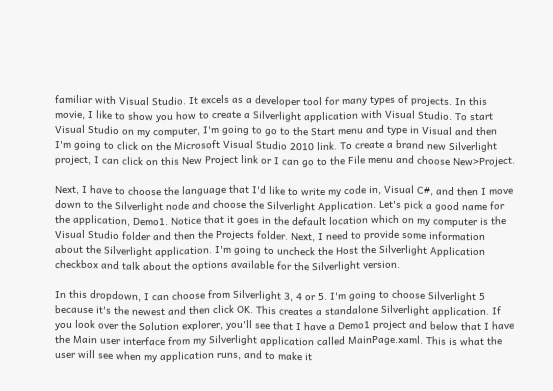familiar with Visual Studio. It excels as a developer tool for many types of projects. In this movie, I like to show you how to create a Silverlight application with Visual Studio. To start Visual Studio on my computer, I'm going to go to the Start menu and type in Visual and then I'm going to click on the Microsoft Visual Studio 2010 link. To create a brand new Silverlight project, I can click on this New Project link or I can go to the File menu and choose New>Project.

Next, I have to choose the language that I'd like to write my code in, Visual C#, and then I move down to the Silverlight node and choose the Silverlight Application. Let's pick a good name for the application, Demo1. Notice that it goes in the default location which on my computer is the Visual Studio folder and then the Projects folder. Next, I need to provide some information about the Silverlight application. I'm going to uncheck the Host the Silverlight Application checkbox and talk about the options available for the Silverlight version.

In this dropdown, I can choose from Silverlight 3, 4 or 5. I'm going to choose Silverlight 5 because it's the newest and then click OK. This creates a standalone Silverlight application. If you look over the Solution explorer, you'll see that I have a Demo1 project and below that I have the Main user interface from my Silverlight application called MainPage.xaml. This is what the user will see when my application runs, and to make it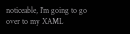noticeable, I'm going to go over to my XAML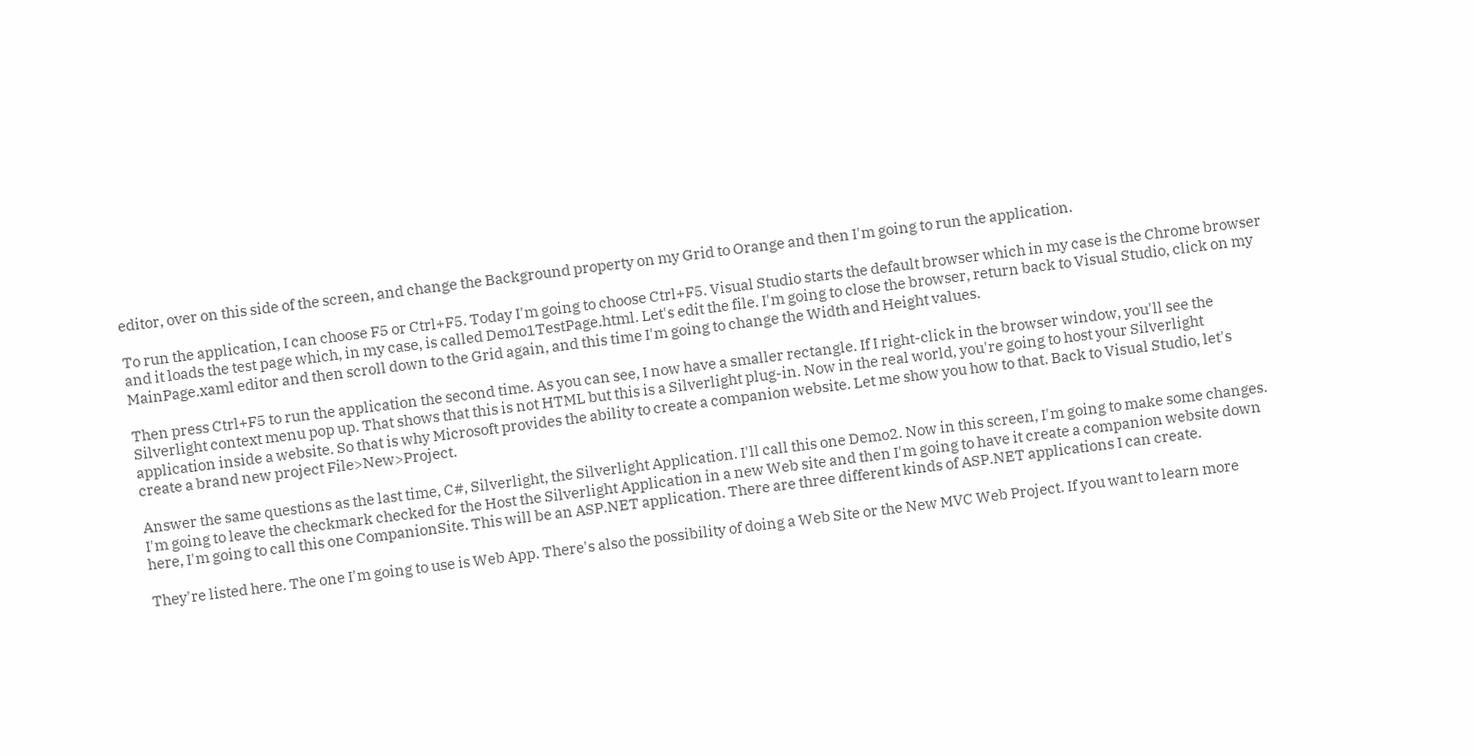editor, over on this side of the screen, and change the Background property on my Grid to Orange and then I'm going to run the application.

To run the application, I can choose F5 or Ctrl+F5. Today I'm going to choose Ctrl+F5. Visual Studio starts the default browser which in my case is the Chrome browser and it loads the test page which, in my case, is called Demo1TestPage.html. Let's edit the file. I'm going to close the browser, return back to Visual Studio, click on my MainPage.xaml editor and then scroll down to the Grid again, and this time I'm going to change the Width and Height values.

Then press Ctrl+F5 to run the application the second time. As you can see, I now have a smaller rectangle. If I right-click in the browser window, you'll see the Silverlight context menu pop up. That shows that this is not HTML but this is a Silverlight plug-in. Now in the real world, you're going to host your Silverlight application inside a website. So that is why Microsoft provides the ability to create a companion website. Let me show you how to that. Back to Visual Studio, let's create a brand new project File>New>Project.

Answer the same questions as the last time, C#, Silverlight, the Silverlight Application. I'll call this one Demo2. Now in this screen, I'm going to make some changes. I'm going to leave the checkmark checked for the Host the Silverlight Application in a new Web site and then I'm going to have it create a companion website down here, I'm going to call this one CompanionSite. This will be an ASP.NET application. There are three different kinds of ASP.NET applications I can create.

They're listed here. The one I'm going to use is Web App. There's also the possibility of doing a Web Site or the New MVC Web Project. If you want to learn more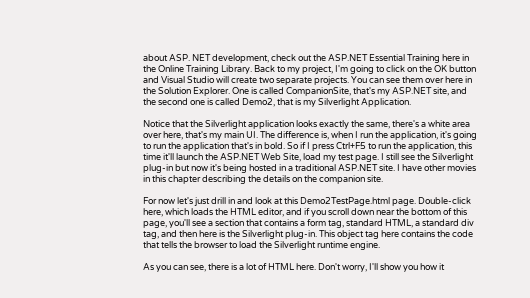about ASP. NET development, check out the ASP.NET Essential Training here in the Online Training Library. Back to my project, I'm going to click on the OK button and Visual Studio will create two separate projects. You can see them over here in the Solution Explorer. One is called CompanionSite, that's my ASP.NET site, and the second one is called Demo2, that is my Silverlight Application.

Notice that the Silverlight application looks exactly the same, there's a white area over here, that's my main UI. The difference is, when I run the application, it's going to run the application that's in bold. So if I press Ctrl+F5 to run the application, this time it'll launch the ASP.NET Web Site, load my test page. I still see the Silverlight plug-in but now it's being hosted in a traditional ASP.NET site. I have other movies in this chapter describing the details on the companion site.

For now let's just drill in and look at this Demo2TestPage.html page. Double-click here, which loads the HTML editor, and if you scroll down near the bottom of this page, you'll see a section that contains a form tag, standard HTML, a standard div tag, and then here is the Silverlight plug-in. This object tag here contains the code that tells the browser to load the Silverlight runtime engine.

As you can see, there is a lot of HTML here. Don't worry, I'll show you how it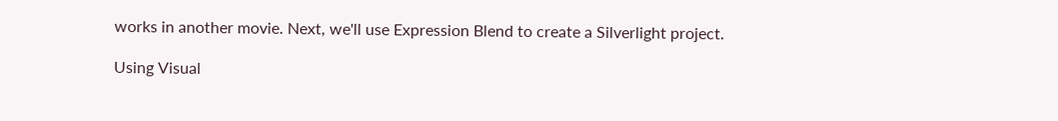works in another movie. Next, we'll use Expression Blend to create a Silverlight project.

Using Visual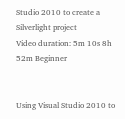Studio 2010 to create a Silverlight project
Video duration: 5m 10s 8h 52m Beginner


Using Visual Studio 2010 to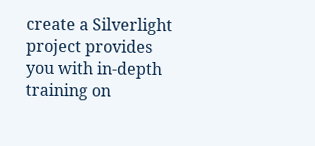create a Silverlight project provides you with in-depth training on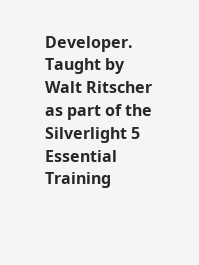Developer. Taught by Walt Ritscher as part of the Silverlight 5 Essential Training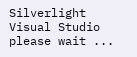Silverlight Visual Studio
please wait ...